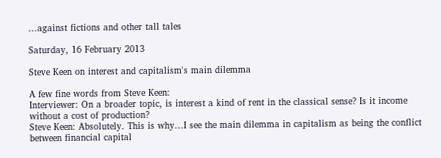...against fictions and other tall tales

Saturday, 16 February 2013

Steve Keen on interest and capitalism's main dilemma

A few fine words from Steve Keen:
Interviewer: On a broader topic, is interest a kind of rent in the classical sense? Is it income without a cost of production?
Steve Keen: Absolutely. This is why...I see the main dilemma in capitalism as being the conflict between financial capital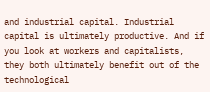and industrial capital. Industrial capital is ultimately productive. And if you look at workers and capitalists, they both ultimately benefit out of the technological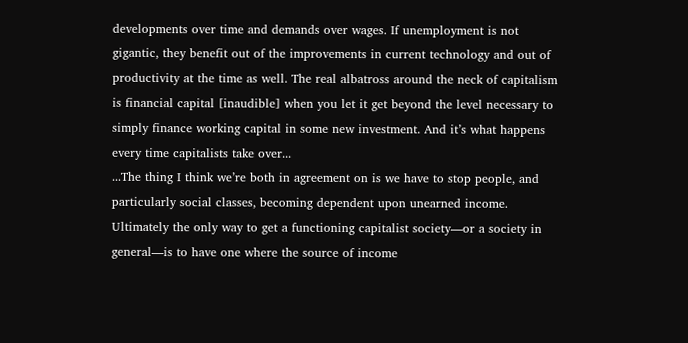developments over time and demands over wages. If unemployment is not gigantic, they benefit out of the improvements in current technology and out of productivity at the time as well. The real albatross around the neck of capitalism is financial capital [inaudible] when you let it get beyond the level necessary to simply finance working capital in some new investment. And it’s what happens every time capitalists take over...
...The thing I think we’re both in agreement on is we have to stop people, and particularly social classes, becoming dependent upon unearned income. Ultimately the only way to get a functioning capitalist society—or a society in general—is to have one where the source of income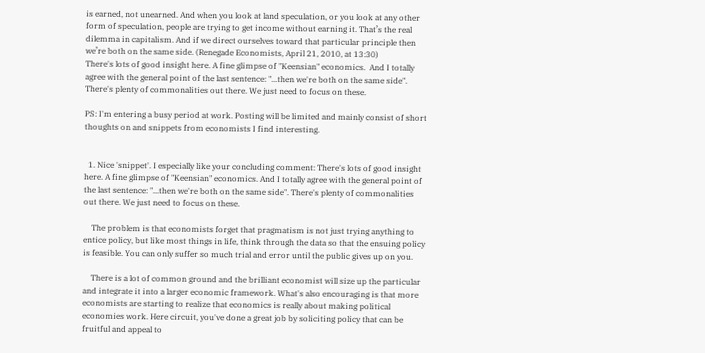is earned, not unearned. And when you look at land speculation, or you look at any other form of speculation, people are trying to get income without earning it. That’s the real dilemma in capitalism. And if we direct ourselves toward that particular principle then we’re both on the same side. (Renegade Economists, April 21, 2010, at 13:30)
There's lots of good insight here. A fine glimpse of "Keensian" economics.  And I totally agree with the general point of the last sentence: "...then we're both on the same side". There's plenty of commonalities out there. We just need to focus on these.

PS: I'm entering a busy period at work. Posting will be limited and mainly consist of short thoughts on and snippets from economists I find interesting.


  1. Nice 'snippet'. I especially like your concluding comment: There's lots of good insight here. A fine glimpse of "Keensian" economics. And I totally agree with the general point of the last sentence: "...then we're both on the same side". There's plenty of commonalities out there. We just need to focus on these.

    The problem is that economists forget that pragmatism is not just trying anything to entice policy, but like most things in life, think through the data so that the ensuing policy is feasible. You can only suffer so much trial and error until the public gives up on you.

    There is a lot of common ground and the brilliant economist will size up the particular and integrate it into a larger economic framework. What's also encouraging is that more economists are starting to realize that economics is really about making political economies work. Here circuit, you've done a great job by soliciting policy that can be fruitful and appeal to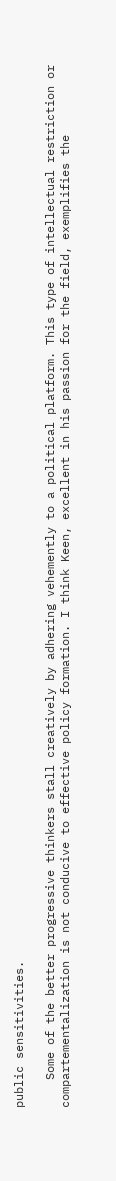public sensitivities.

    Some of the better progressive thinkers stall creatively by adhering vehemently to a political platform. This type of intellectual restriction or compartementalization is not conducive to effective policy formation. I think Keen, excellent in his passion for the field, exemplifies the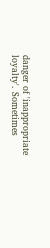danger of 'inappropriate loyalty'. Sometimes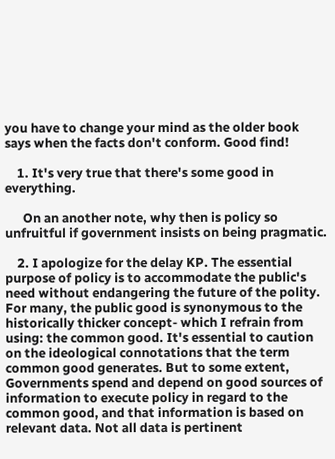you have to change your mind as the older book says when the facts don't conform. Good find!

    1. It's very true that there's some good in everything.

      On an another note, why then is policy so unfruitful if government insists on being pragmatic.

    2. I apologize for the delay KP. The essential purpose of policy is to accommodate the public's need without endangering the future of the polity. For many, the public good is synonymous to the historically thicker concept- which I refrain from using: the common good. It's essential to caution on the ideological connotations that the term common good generates. But to some extent, Governments spend and depend on good sources of information to execute policy in regard to the common good, and that information is based on relevant data. Not all data is pertinent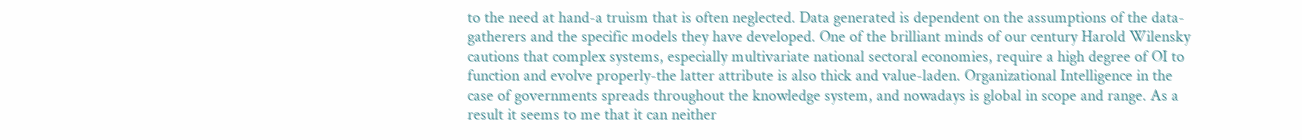to the need at hand-a truism that is often neglected. Data generated is dependent on the assumptions of the data-gatherers and the specific models they have developed. One of the brilliant minds of our century Harold Wilensky cautions that complex systems, especially multivariate national sectoral economies, require a high degree of OI to function and evolve properly-the latter attribute is also thick and value-laden. Organizational Intelligence in the case of governments spreads throughout the knowledge system, and nowadays is global in scope and range. As a result it seems to me that it can neither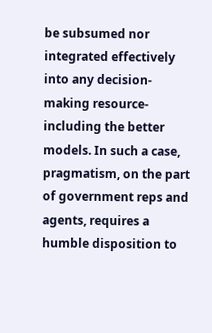be subsumed nor integrated effectively into any decision-making resource-including the better models. In such a case, pragmatism, on the part of government reps and agents, requires a humble disposition to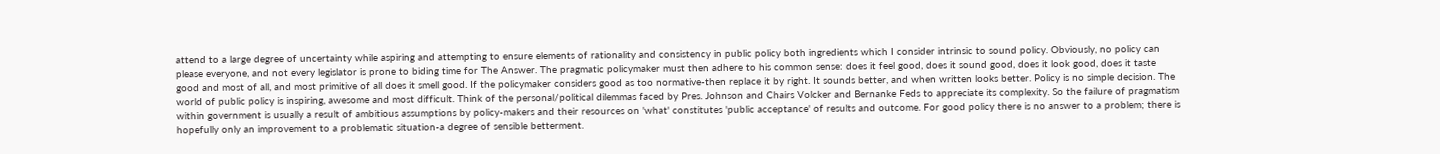attend to a large degree of uncertainty while aspiring and attempting to ensure elements of rationality and consistency in public policy both ingredients which I consider intrinsic to sound policy. Obviously, no policy can please everyone, and not every legislator is prone to biding time for The Answer. The pragmatic policymaker must then adhere to his common sense: does it feel good, does it sound good, does it look good, does it taste good and most of all, and most primitive of all does it smell good. If the policymaker considers good as too normative-then replace it by right. It sounds better, and when written looks better. Policy is no simple decision. The world of public policy is inspiring, awesome and most difficult. Think of the personal/political dilemmas faced by Pres. Johnson and Chairs Volcker and Bernanke Feds to appreciate its complexity. So the failure of pragmatism within government is usually a result of ambitious assumptions by policy-makers and their resources on 'what' constitutes 'public acceptance' of results and outcome. For good policy there is no answer to a problem; there is hopefully only an improvement to a problematic situation-a degree of sensible betterment.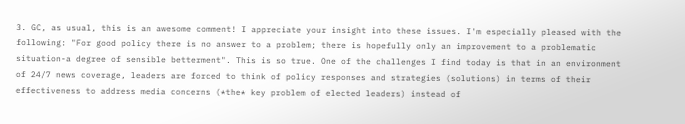3. GC, as usual, this is an awesome comment! I appreciate your insight into these issues. I'm especially pleased with the following: "For good policy there is no answer to a problem; there is hopefully only an improvement to a problematic situation-a degree of sensible betterment". This is so true. One of the challenges I find today is that in an environment of 24/7 news coverage, leaders are forced to think of policy responses and strategies (solutions) in terms of their effectiveness to address media concerns (*the* key problem of elected leaders) instead of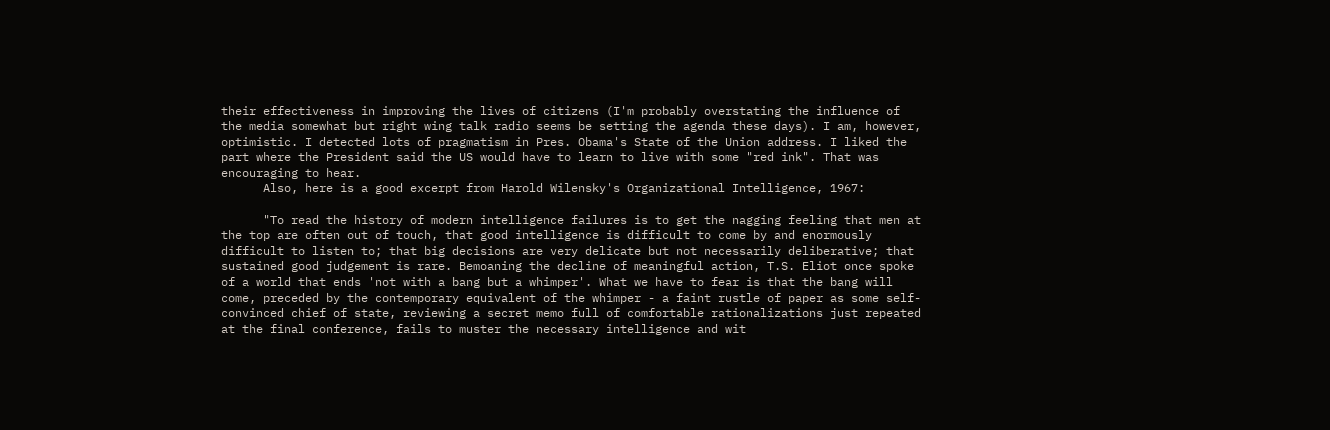their effectiveness in improving the lives of citizens (I'm probably overstating the influence of the media somewhat but right wing talk radio seems be setting the agenda these days). I am, however, optimistic. I detected lots of pragmatism in Pres. Obama's State of the Union address. I liked the part where the President said the US would have to learn to live with some "red ink". That was encouraging to hear.
      Also, here is a good excerpt from Harold Wilensky's Organizational Intelligence, 1967:

      "To read the history of modern intelligence failures is to get the nagging feeling that men at the top are often out of touch, that good intelligence is difficult to come by and enormously difficult to listen to; that big decisions are very delicate but not necessarily deliberative; that sustained good judgement is rare. Bemoaning the decline of meaningful action, T.S. Eliot once spoke of a world that ends 'not with a bang but a whimper'. What we have to fear is that the bang will come, preceded by the contemporary equivalent of the whimper - a faint rustle of paper as some self-convinced chief of state, reviewing a secret memo full of comfortable rationalizations just repeated at the final conference, fails to muster the necessary intelligence and wit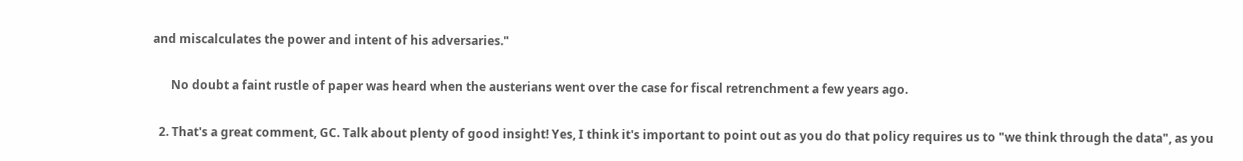and miscalculates the power and intent of his adversaries."

      No doubt a faint rustle of paper was heard when the austerians went over the case for fiscal retrenchment a few years ago.

  2. That's a great comment, GC. Talk about plenty of good insight! Yes, I think it's important to point out as you do that policy requires us to "we think through the data", as you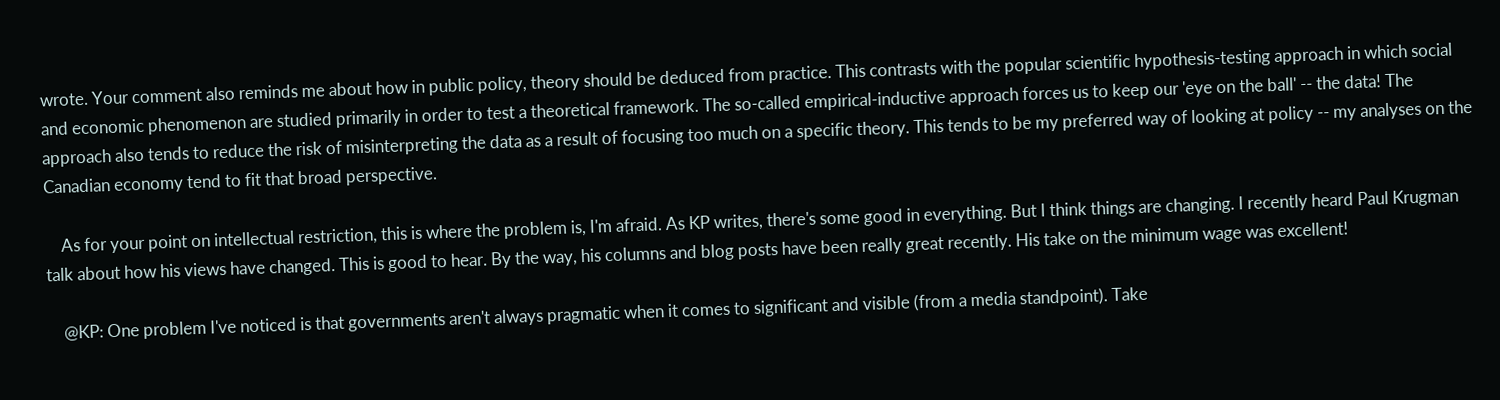wrote. Your comment also reminds me about how in public policy, theory should be deduced from practice. This contrasts with the popular scientific hypothesis-testing approach in which social and economic phenomenon are studied primarily in order to test a theoretical framework. The so-called empirical-inductive approach forces us to keep our 'eye on the ball' -- the data! The approach also tends to reduce the risk of misinterpreting the data as a result of focusing too much on a specific theory. This tends to be my preferred way of looking at policy -- my analyses on the Canadian economy tend to fit that broad perspective.

    As for your point on intellectual restriction, this is where the problem is, I'm afraid. As KP writes, there's some good in everything. But I think things are changing. I recently heard Paul Krugman talk about how his views have changed. This is good to hear. By the way, his columns and blog posts have been really great recently. His take on the minimum wage was excellent!

    @KP: One problem I've noticed is that governments aren't always pragmatic when it comes to significant and visible (from a media standpoint). Take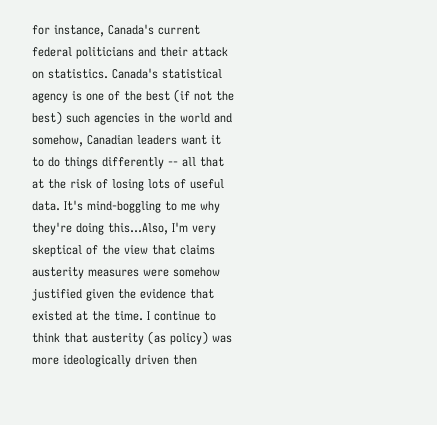for instance, Canada's current federal politicians and their attack on statistics. Canada's statistical agency is one of the best (if not the best) such agencies in the world and somehow, Canadian leaders want it to do things differently -- all that at the risk of losing lots of useful data. It's mind-boggling to me why they're doing this...Also, I'm very skeptical of the view that claims austerity measures were somehow justified given the evidence that existed at the time. I continue to think that austerity (as policy) was more ideologically driven then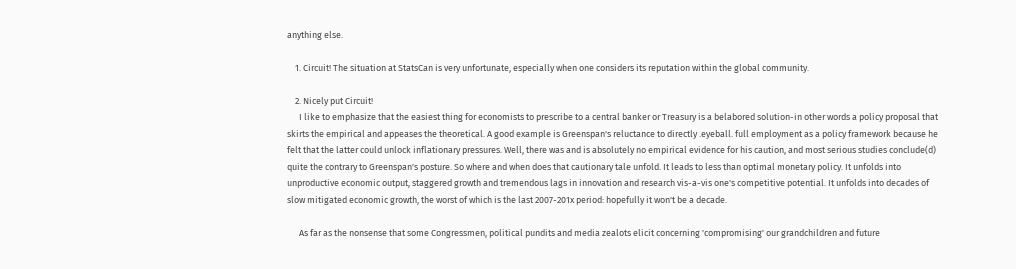anything else.

    1. Circuit! The situation at StatsCan is very unfortunate, especially when one considers its reputation within the global community.

    2. Nicely put Circuit!
      I like to emphasize that the easiest thing for economists to prescribe to a central banker or Treasury is a belabored solution-in other words a policy proposal that skirts the empirical and appeases the theoretical. A good example is Greenspan's reluctance to directly .eyeball. full employment as a policy framework because he felt that the latter could unlock inflationary pressures. Well, there was and is absolutely no empirical evidence for his caution, and most serious studies conclude(d) quite the contrary to Greenspan's posture. So where and when does that cautionary tale unfold. It leads to less than optimal monetary policy. It unfolds into unproductive economic output, staggered growth and tremendous lags in innovation and research vis-a-vis one's competitive potential. It unfolds into decades of slow mitigated economic growth, the worst of which is the last 2007-201x period: hopefully it won't be a decade.

      As far as the nonsense that some Congressmen, political pundits and media zealots elicit concerning 'compromising' our grandchildren and future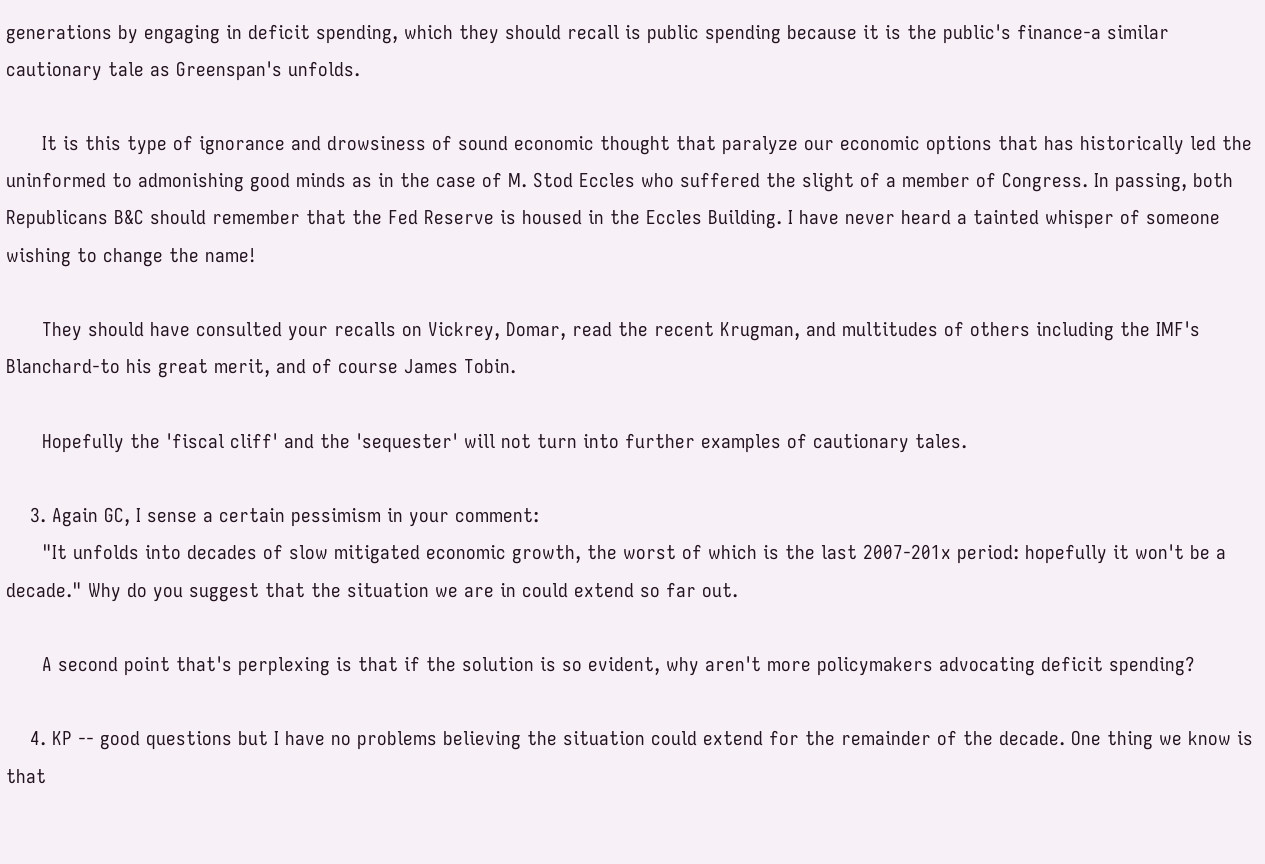generations by engaging in deficit spending, which they should recall is public spending because it is the public's finance-a similar cautionary tale as Greenspan's unfolds.

      It is this type of ignorance and drowsiness of sound economic thought that paralyze our economic options that has historically led the uninformed to admonishing good minds as in the case of M. Stod Eccles who suffered the slight of a member of Congress. In passing, both Republicans B&C should remember that the Fed Reserve is housed in the Eccles Building. I have never heard a tainted whisper of someone wishing to change the name!

      They should have consulted your recalls on Vickrey, Domar, read the recent Krugman, and multitudes of others including the IMF's Blanchard-to his great merit, and of course James Tobin.

      Hopefully the 'fiscal cliff' and the 'sequester' will not turn into further examples of cautionary tales.

    3. Again GC, I sense a certain pessimism in your comment:
      "It unfolds into decades of slow mitigated economic growth, the worst of which is the last 2007-201x period: hopefully it won't be a decade." Why do you suggest that the situation we are in could extend so far out.

      A second point that's perplexing is that if the solution is so evident, why aren't more policymakers advocating deficit spending?

    4. KP -- good questions but I have no problems believing the situation could extend for the remainder of the decade. One thing we know is that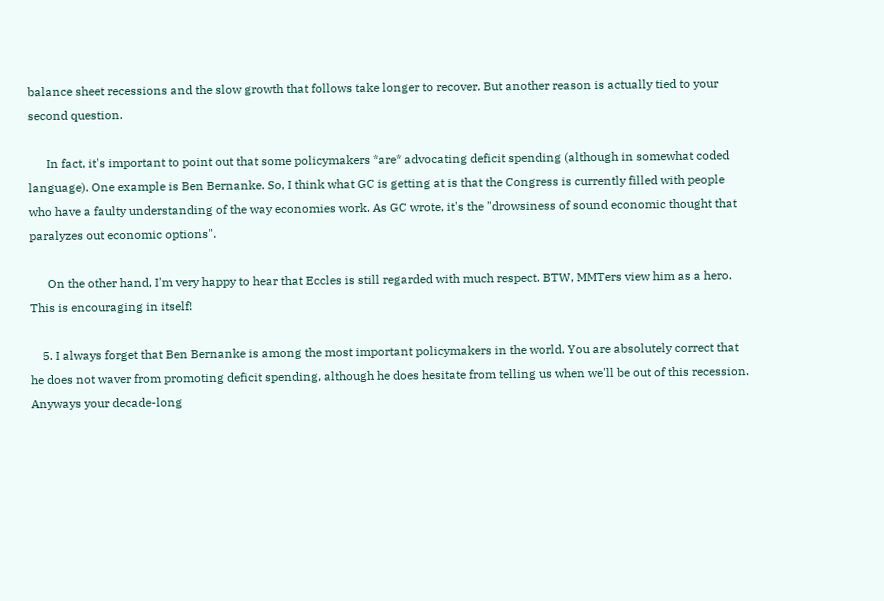balance sheet recessions and the slow growth that follows take longer to recover. But another reason is actually tied to your second question.

      In fact, it's important to point out that some policymakers *are* advocating deficit spending (although in somewhat coded language). One example is Ben Bernanke. So, I think what GC is getting at is that the Congress is currently filled with people who have a faulty understanding of the way economies work. As GC wrote, it's the "drowsiness of sound economic thought that paralyzes out economic options".

      On the other hand, I'm very happy to hear that Eccles is still regarded with much respect. BTW, MMTers view him as a hero. This is encouraging in itself!

    5. I always forget that Ben Bernanke is among the most important policymakers in the world. You are absolutely correct that he does not waver from promoting deficit spending, although he does hesitate from telling us when we'll be out of this recession. Anyways your decade-long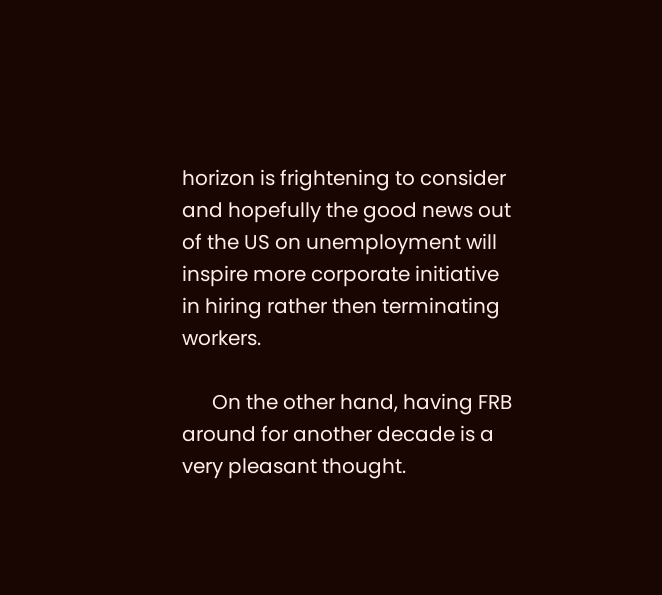horizon is frightening to consider and hopefully the good news out of the US on unemployment will inspire more corporate initiative in hiring rather then terminating workers.

      On the other hand, having FRB around for another decade is a very pleasant thought.